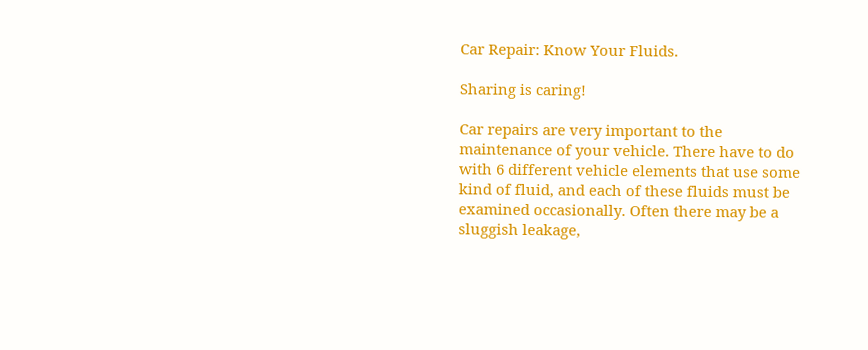Car Repair: Know Your Fluids.

Sharing is caring!

Car repairs are very important to the maintenance of your vehicle. There have to do with 6 different vehicle elements that use some kind of fluid, and each of these fluids must be examined occasionally. Often there may be a sluggish leakage,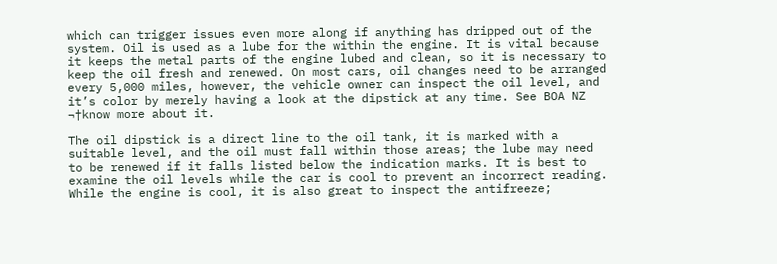which can trigger issues even more along if anything has dripped out of the system. Oil is used as a lube for the within the engine. It is vital because it keeps the metal parts of the engine lubed and clean, so it is necessary to keep the oil fresh and renewed. On most cars, oil changes need to be arranged every 5,000 miles, however, the vehicle owner can inspect the oil level, and it’s color by merely having a look at the dipstick at any time. See BOA NZ ¬†know more about it.

The oil dipstick is a direct line to the oil tank, it is marked with a suitable level, and the oil must fall within those areas; the lube may need to be renewed if it falls listed below the indication marks. It is best to examine the oil levels while the car is cool to prevent an incorrect reading. While the engine is cool, it is also great to inspect the antifreeze;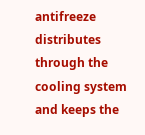antifreeze distributes through the cooling system and keeps the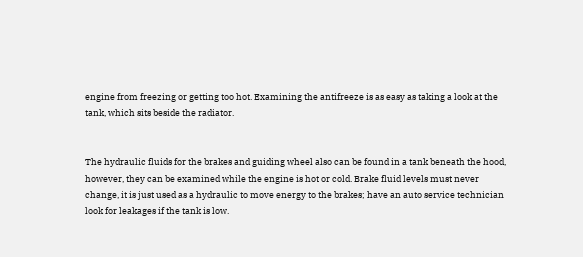engine from freezing or getting too hot. Examining the antifreeze is as easy as taking a look at the tank, which sits beside the radiator.


The hydraulic fluids for the brakes and guiding wheel also can be found in a tank beneath the hood, however, they can be examined while the engine is hot or cold. Brake fluid levels must never change, it is just used as a hydraulic to move energy to the brakes; have an auto service technician look for leakages if the tank is low.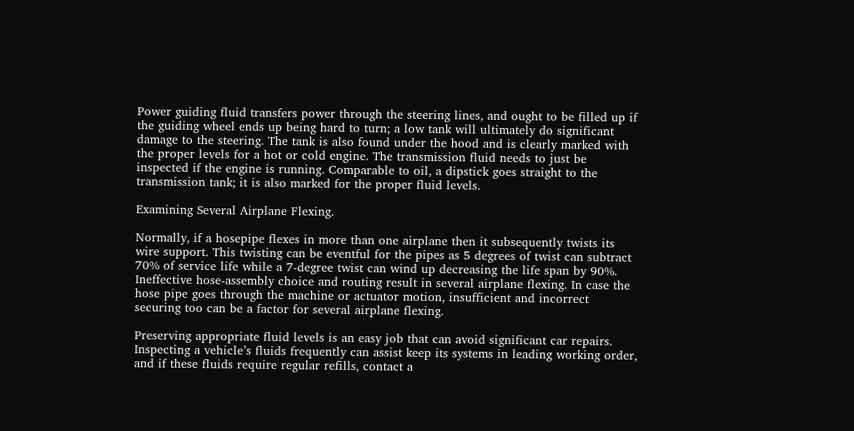Power guiding fluid transfers power through the steering lines, and ought to be filled up if the guiding wheel ends up being hard to turn; a low tank will ultimately do significant damage to the steering. The tank is also found under the hood and is clearly marked with the proper levels for a hot or cold engine. The transmission fluid needs to just be inspected if the engine is running. Comparable to oil, a dipstick goes straight to the transmission tank; it is also marked for the proper fluid levels.

Examining Several Airplane Flexing.

Normally, if a hosepipe flexes in more than one airplane then it subsequently twists its wire support. This twisting can be eventful for the pipes as 5 degrees of twist can subtract 70% of service life while a 7-degree twist can wind up decreasing the life span by 90%. Ineffective hose-assembly choice and routing result in several airplane flexing. In case the hose pipe goes through the machine or actuator motion, insufficient and incorrect securing too can be a factor for several airplane flexing.

Preserving appropriate fluid levels is an easy job that can avoid significant car repairs. Inspecting a vehicle’s fluids frequently can assist keep its systems in leading working order, and if these fluids require regular refills, contact a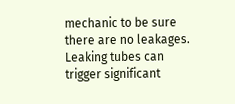mechanic to be sure there are no leakages. Leaking tubes can trigger significant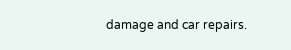damage and car repairs.